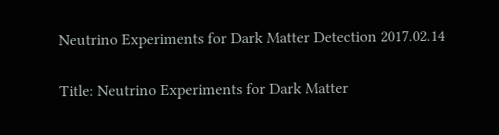Neutrino Experiments for Dark Matter Detection 2017.02.14

Title: Neutrino Experiments for Dark Matter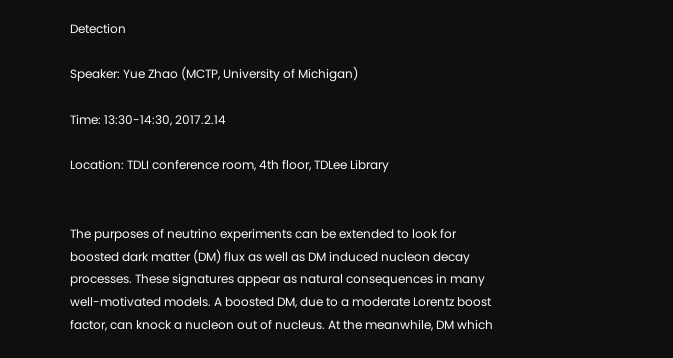Detection

Speaker: Yue Zhao (MCTP, University of Michigan)

Time: 13:30-14:30, 2017.2.14

Location: TDLI conference room, 4th floor, TDLee Library


The purposes of neutrino experiments can be extended to look for boosted dark matter (DM) flux as well as DM induced nucleon decay processes. These signatures appear as natural consequences in many well-motivated models. A boosted DM, due to a moderate Lorentz boost factor, can knock a nucleon out of nucleus. At the meanwhile, DM which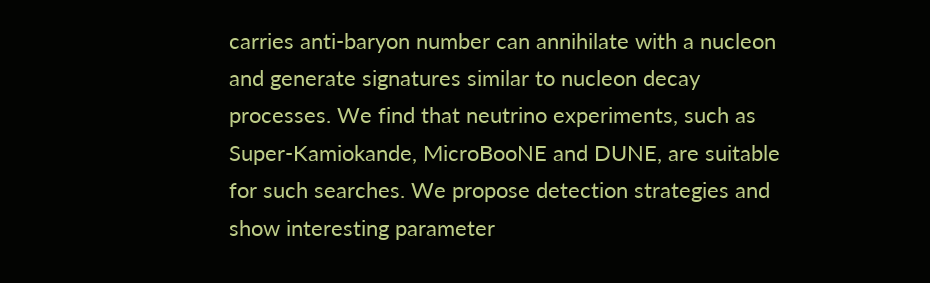carries anti-baryon number can annihilate with a nucleon and generate signatures similar to nucleon decay processes. We find that neutrino experiments, such as Super-Kamiokande, MicroBooNE and DUNE, are suitable for such searches. We propose detection strategies and show interesting parameter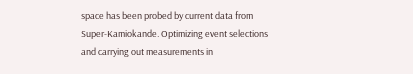space has been probed by current data from Super-Kamiokande. Optimizing event selections and carrying out measurements in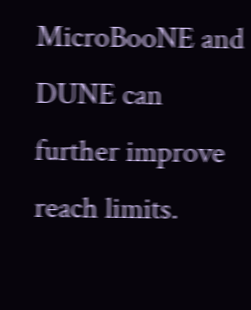MicroBooNE and DUNE can further improve reach limits.